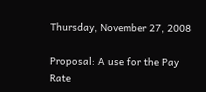Thursday, November 27, 2008

Proposal: A use for the Pay Rate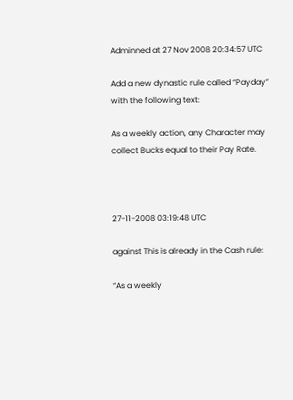Adminned at 27 Nov 2008 20:34:57 UTC

Add a new dynastic rule called “Payday” with the following text:

As a weekly action, any Character may collect Bucks equal to their Pay Rate.



27-11-2008 03:19:48 UTC

against This is already in the Cash rule:

“As a weekly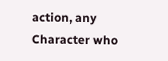action, any Character who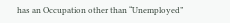has an Occupation other than “Unemployed”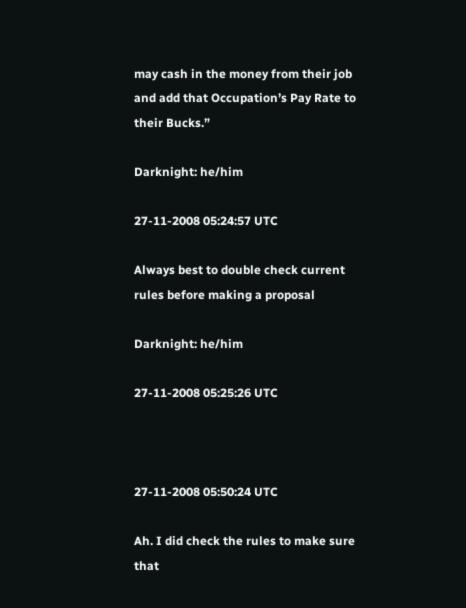may cash in the money from their job and add that Occupation’s Pay Rate to their Bucks.”

Darknight: he/him

27-11-2008 05:24:57 UTC

Always best to double check current rules before making a proposal

Darknight: he/him

27-11-2008 05:25:26 UTC



27-11-2008 05:50:24 UTC

Ah. I did check the rules to make sure that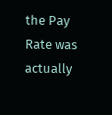the Pay Rate was actually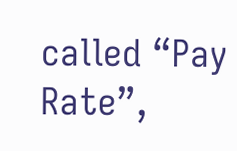called “Pay Rate”,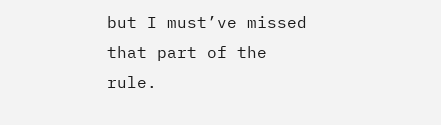but I must’ve missed that part of the rule.